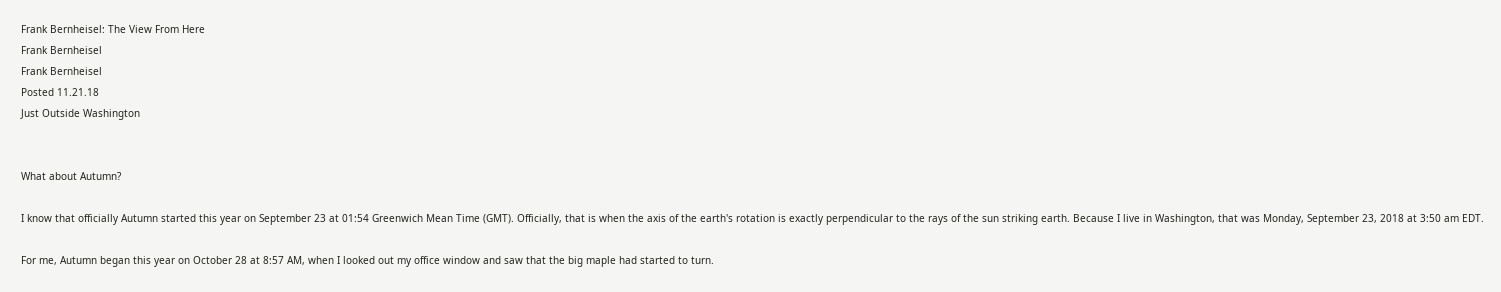Frank Bernheisel: The View From Here
Frank Bernheisel
Frank Bernheisel
Posted 11.21.18
Just Outside Washington


What about Autumn?

I know that officially Autumn started this year on September 23 at 01:54 Greenwich Mean Time (GMT). Officially, that is when the axis of the earth's rotation is exactly perpendicular to the rays of the sun striking earth. Because I live in Washington, that was Monday, September 23, 2018 at 3:50 am EDT.

For me, Autumn began this year on October 28 at 8:57 AM, when I looked out my office window and saw that the big maple had started to turn.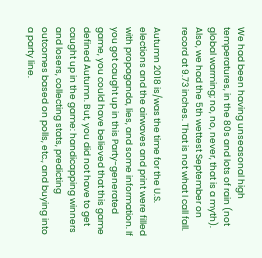We had been having unseasonal high temperatures, in the 80s and lots of rain (not global warming; no, no, never, that is a myth). Also, we had the 5th wettest September on record at 9.73 inches. That is not what I call fall.

Autumn 2018 is/was the time for the U.S. elections and the airwaves and print were filled with propaganda, lies, and some information. If you got caught up in this Party-generated game, you could have believed that this game defined Autumn. But, you did not have to get caught up in the game: handicapping winners and losers, collecting stats, predicting outcomes based on polls, etc., and buying into a party line.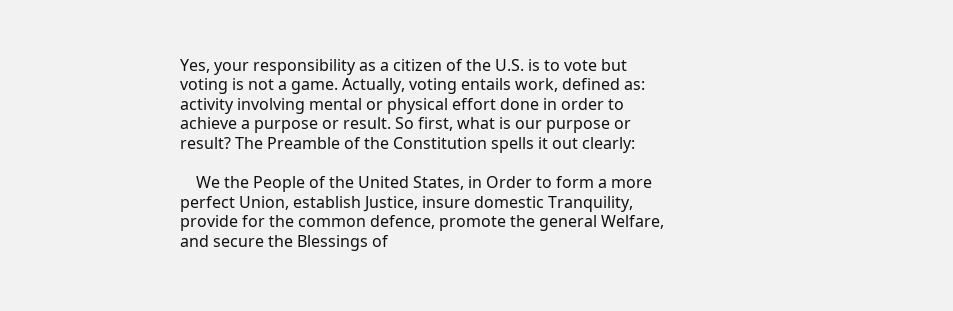Yes, your responsibility as a citizen of the U.S. is to vote but voting is not a game. Actually, voting entails work, defined as: activity involving mental or physical effort done in order to achieve a purpose or result. So first, what is our purpose or result? The Preamble of the Constitution spells it out clearly:

    We the People of the United States, in Order to form a more perfect Union, establish Justice, insure domestic Tranquility, provide for the common defence, promote the general Welfare, and secure the Blessings of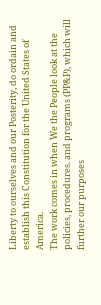Liberty to ourselves and our Posterity, do ordain and establish this Constitution for the United States of America.
The work comes in when We the People look at the policies, procedures. and programs (PP&P), which will further our purposes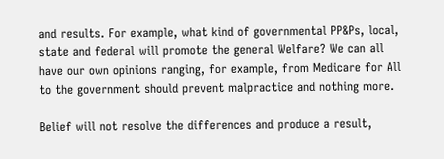and results. For example, what kind of governmental PP&Ps, local, state and federal will promote the general Welfare? We can all have our own opinions ranging, for example, from Medicare for All to the government should prevent malpractice and nothing more.

Belief will not resolve the differences and produce a result,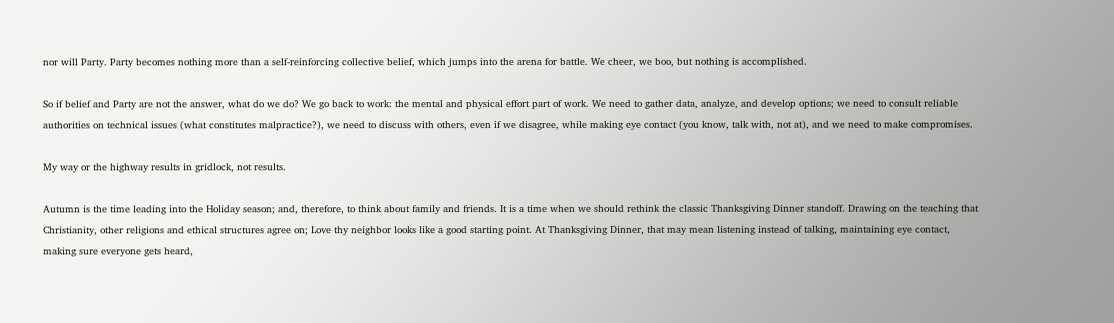nor will Party. Party becomes nothing more than a self-reinforcing collective belief, which jumps into the arena for battle. We cheer, we boo, but nothing is accomplished.

So if belief and Party are not the answer, what do we do? We go back to work: the mental and physical effort part of work. We need to gather data, analyze, and develop options; we need to consult reliable authorities on technical issues (what constitutes malpractice?), we need to discuss with others, even if we disagree, while making eye contact (you know, talk with, not at), and we need to make compromises.

My way or the highway results in gridlock, not results.

Autumn is the time leading into the Holiday season; and, therefore, to think about family and friends. It is a time when we should rethink the classic Thanksgiving Dinner standoff. Drawing on the teaching that Christianity, other religions and ethical structures agree on; Love thy neighbor looks like a good starting point. At Thanksgiving Dinner, that may mean listening instead of talking, maintaining eye contact, making sure everyone gets heard,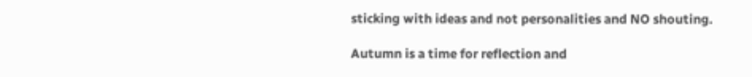sticking with ideas and not personalities and NO shouting.

Autumn is a time for reflection and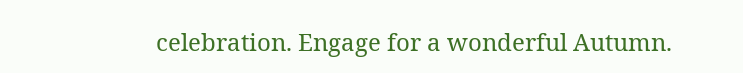celebration. Engage for a wonderful Autumn.